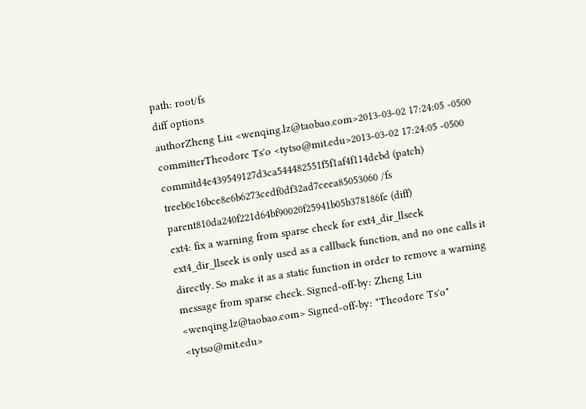path: root/fs
diff options
authorZheng Liu <wenqing.lz@taobao.com>2013-03-02 17:24:05 -0500
committerTheodore Ts'o <tytso@mit.edu>2013-03-02 17:24:05 -0500
commitd4e439549127d3ca544482551f5f1af4f114debd (patch)
treeb0c16bce8e6b6273cedf0df32ad7ceea85053060 /fs
parent810da240f221d64bf90020f25941b05b378186fe (diff)
ext4: fix a warning from sparse check for ext4_dir_llseek
ext4_dir_llseek is only used as a callback function, and no one calls it directly. So make it as a static function in order to remove a warning message from sparse check. Signed-off-by: Zheng Liu <wenqing.lz@taobao.com> Signed-off-by: "Theodore Ts'o" <tytso@mit.edu>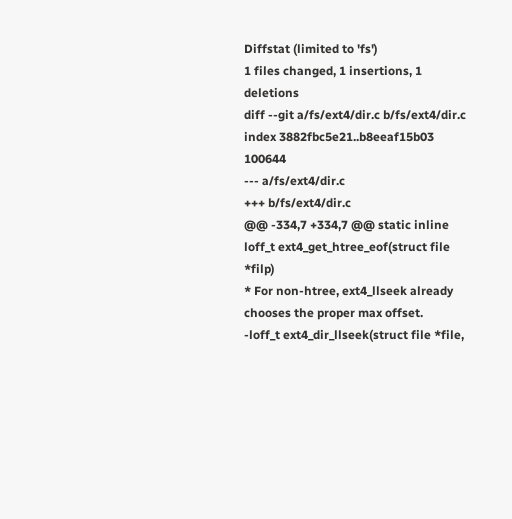Diffstat (limited to 'fs')
1 files changed, 1 insertions, 1 deletions
diff --git a/fs/ext4/dir.c b/fs/ext4/dir.c
index 3882fbc5e21..b8eeaf15b03 100644
--- a/fs/ext4/dir.c
+++ b/fs/ext4/dir.c
@@ -334,7 +334,7 @@ static inline loff_t ext4_get_htree_eof(struct file *filp)
* For non-htree, ext4_llseek already chooses the proper max offset.
-loff_t ext4_dir_llseek(struct file *file,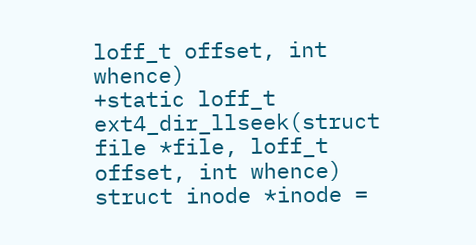loff_t offset, int whence)
+static loff_t ext4_dir_llseek(struct file *file, loff_t offset, int whence)
struct inode *inode =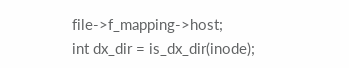file->f_mapping->host;
int dx_dir = is_dx_dir(inode);